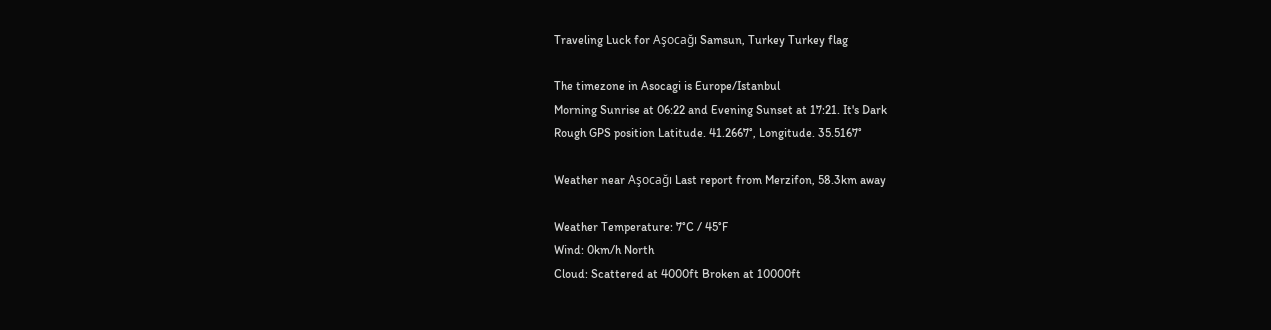Traveling Luck for Aşocağı Samsun, Turkey Turkey flag

The timezone in Asocagi is Europe/Istanbul
Morning Sunrise at 06:22 and Evening Sunset at 17:21. It's Dark
Rough GPS position Latitude. 41.2667°, Longitude. 35.5167°

Weather near Aşocağı Last report from Merzifon, 58.3km away

Weather Temperature: 7°C / 45°F
Wind: 0km/h North
Cloud: Scattered at 4000ft Broken at 10000ft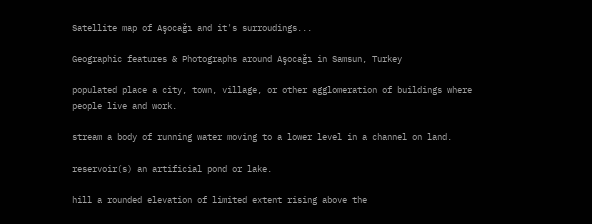Satellite map of Aşocağı and it's surroudings...

Geographic features & Photographs around Aşocağı in Samsun, Turkey

populated place a city, town, village, or other agglomeration of buildings where people live and work.

stream a body of running water moving to a lower level in a channel on land.

reservoir(s) an artificial pond or lake.

hill a rounded elevation of limited extent rising above the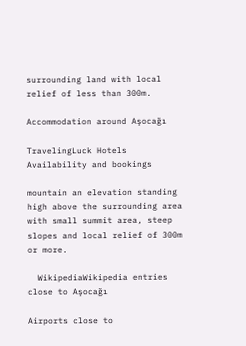surrounding land with local relief of less than 300m.

Accommodation around Aşocağı

TravelingLuck Hotels
Availability and bookings

mountain an elevation standing high above the surrounding area with small summit area, steep slopes and local relief of 300m or more.

  WikipediaWikipedia entries close to Aşocağı

Airports close to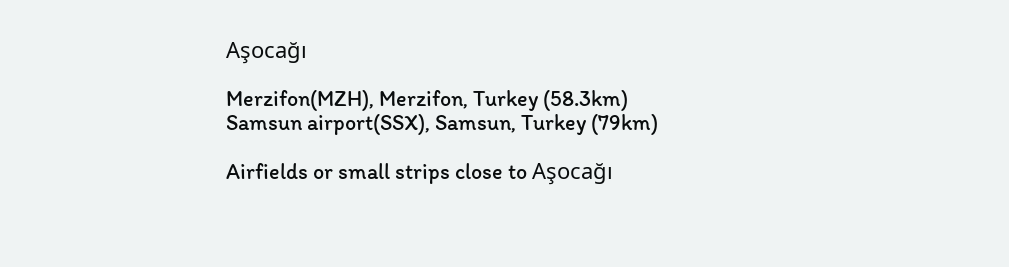Aşocağı

Merzifon(MZH), Merzifon, Turkey (58.3km)
Samsun airport(SSX), Samsun, Turkey (79km)

Airfields or small strips close to Aşocağı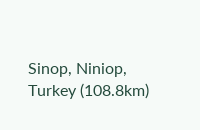Sinop, Niniop, Turkey (108.8km)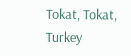Tokat, Tokat, Turkey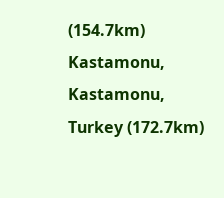(154.7km)
Kastamonu, Kastamonu, Turkey (172.7km)